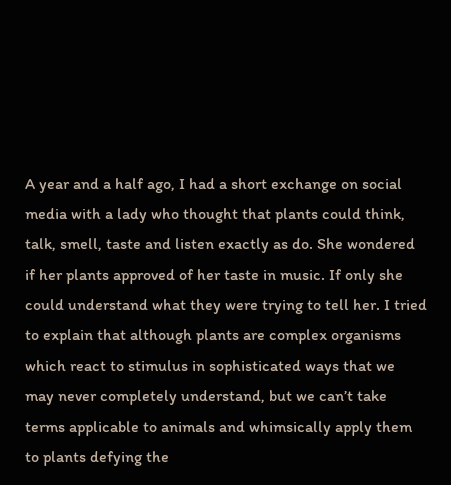A year and a half ago, I had a short exchange on social media with a lady who thought that plants could think, talk, smell, taste and listen exactly as do. She wondered if her plants approved of her taste in music. If only she could understand what they were trying to tell her. I tried to explain that although plants are complex organisms which react to stimulus in sophisticated ways that we may never completely understand, but we can’t take terms applicable to animals and whimsically apply them to plants defying the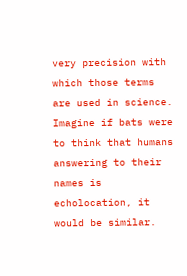very precision with which those terms are used in science. Imagine if bats were to think that humans answering to their names is echolocation, it would be similar.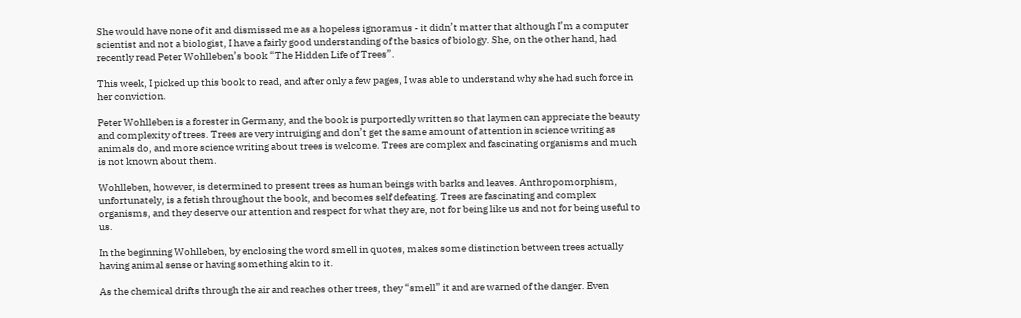She would have none of it and dismissed me as a hopeless ignoramus - it didn’t matter that although I’m a computer scientist and not a biologist, I have a fairly good understanding of the basics of biology. She, on the other hand, had recently read Peter Wohlleben’s book “The Hidden Life of Trees”.

This week, I picked up this book to read, and after only a few pages, I was able to understand why she had such force in her conviction.

Peter Wohlleben is a forester in Germany, and the book is purportedly written so that laymen can appreciate the beauty and complexity of trees. Trees are very intruiging and don’t get the same amount of attention in science writing as animals do, and more science writing about trees is welcome. Trees are complex and fascinating organisms and much is not known about them.

Wohlleben, however, is determined to present trees as human beings with barks and leaves. Anthropomorphism, unfortunately, is a fetish throughout the book, and becomes self defeating. Trees are fascinating and complex organisms, and they deserve our attention and respect for what they are, not for being like us and not for being useful to us.

In the beginning Wohlleben, by enclosing the word smell in quotes, makes some distinction between trees actually having animal sense or having something akin to it.

As the chemical drifts through the air and reaches other trees, they “smell” it and are warned of the danger. Even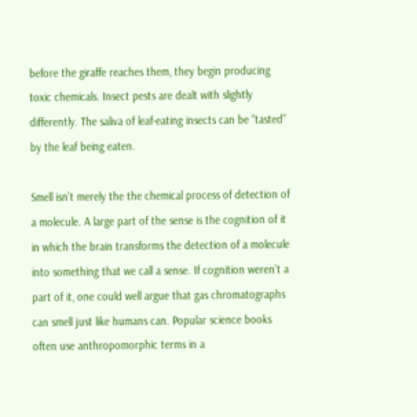before the giraffe reaches them, they begin producing toxic chemicals. Insect pests are dealt with slightly differently. The saliva of leaf-eating insects can be “tasted” by the leaf being eaten.

Smell isn’t merely the the chemical process of detection of a molecule. A large part of the sense is the cognition of it in which the brain transforms the detection of a molecule into something that we call a sense. If cognition weren’t a part of it, one could well argue that gas chromatographs can smell just like humans can. Popular science books often use anthropomorphic terms in a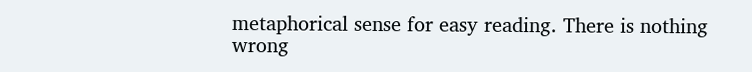metaphorical sense for easy reading. There is nothing wrong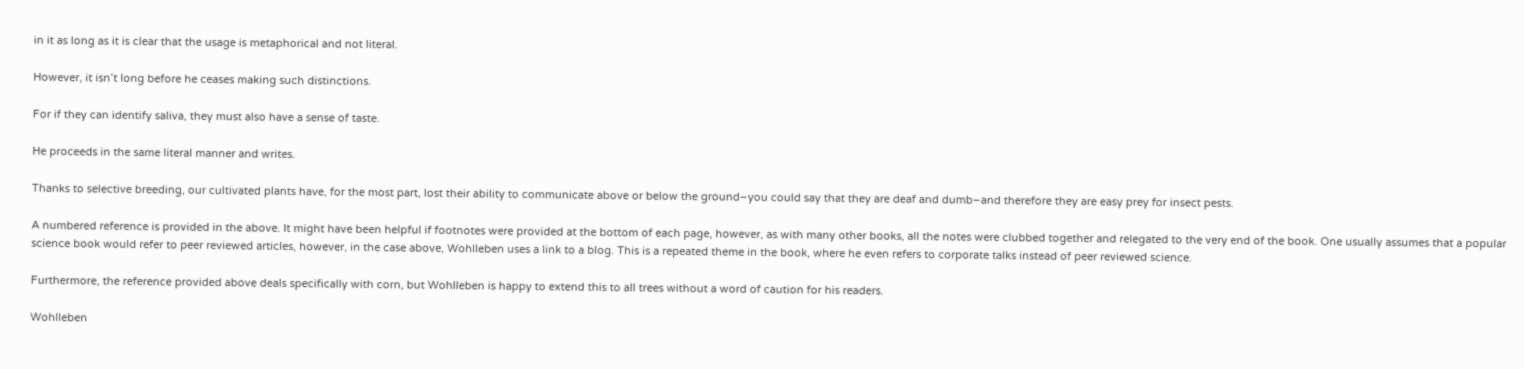in it as long as it is clear that the usage is metaphorical and not literal.

However, it isn’t long before he ceases making such distinctions.

For if they can identify saliva, they must also have a sense of taste.

He proceeds in the same literal manner and writes.

Thanks to selective breeding, our cultivated plants have, for the most part, lost their ability to communicate above or below the ground–you could say that they are deaf and dumb–and therefore they are easy prey for insect pests.

A numbered reference is provided in the above. It might have been helpful if footnotes were provided at the bottom of each page, however, as with many other books, all the notes were clubbed together and relegated to the very end of the book. One usually assumes that a popular science book would refer to peer reviewed articles, however, in the case above, Wohlleben uses a link to a blog. This is a repeated theme in the book, where he even refers to corporate talks instead of peer reviewed science.

Furthermore, the reference provided above deals specifically with corn, but Wohlleben is happy to extend this to all trees without a word of caution for his readers.

Wohlleben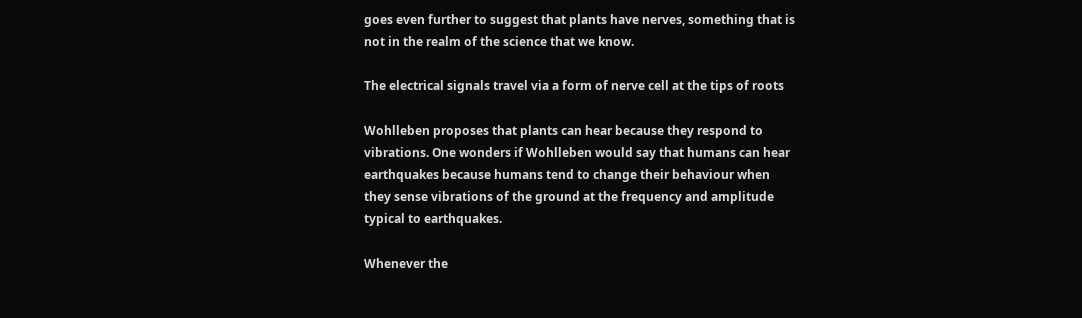goes even further to suggest that plants have nerves, something that is not in the realm of the science that we know.

The electrical signals travel via a form of nerve cell at the tips of roots

Wohlleben proposes that plants can hear because they respond to vibrations. One wonders if Wohlleben would say that humans can hear earthquakes because humans tend to change their behaviour when they sense vibrations of the ground at the frequency and amplitude typical to earthquakes.

Whenever the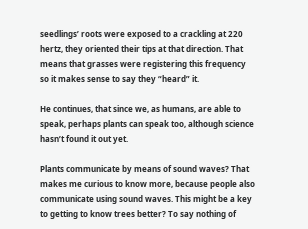seedlings’ roots were exposed to a crackling at 220 hertz, they oriented their tips at that direction. That means that grasses were registering this frequency so it makes sense to say they “heard” it.

He continues, that since we, as humans, are able to speak, perhaps plants can speak too, although science hasn’t found it out yet.

Plants communicate by means of sound waves? That makes me curious to know more, because people also communicate using sound waves. This might be a key to getting to know trees better? To say nothing of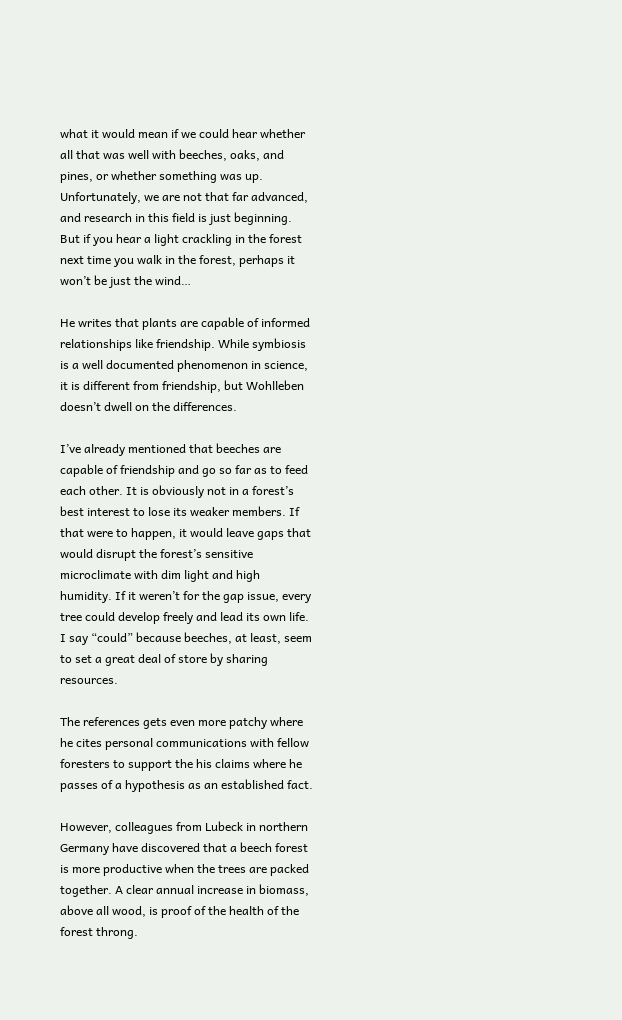what it would mean if we could hear whether all that was well with beeches, oaks, and pines, or whether something was up. Unfortunately, we are not that far advanced, and research in this field is just beginning. But if you hear a light crackling in the forest next time you walk in the forest, perhaps it won’t be just the wind…

He writes that plants are capable of informed relationships like friendship. While symbiosis is a well documented phenomenon in science, it is different from friendship, but Wohlleben doesn’t dwell on the differences.

I’ve already mentioned that beeches are capable of friendship and go so far as to feed each other. It is obviously not in a forest’s best interest to lose its weaker members. If that were to happen, it would leave gaps that would disrupt the forest’s sensitive microclimate with dim light and high humidity. If it weren’t for the gap issue, every tree could develop freely and lead its own life. I say “could” because beeches, at least, seem to set a great deal of store by sharing resources.

The references gets even more patchy where he cites personal communications with fellow foresters to support the his claims where he passes of a hypothesis as an established fact.

However, colleagues from Lubeck in northern Germany have discovered that a beech forest is more productive when the trees are packed together. A clear annual increase in biomass, above all wood, is proof of the health of the forest throng.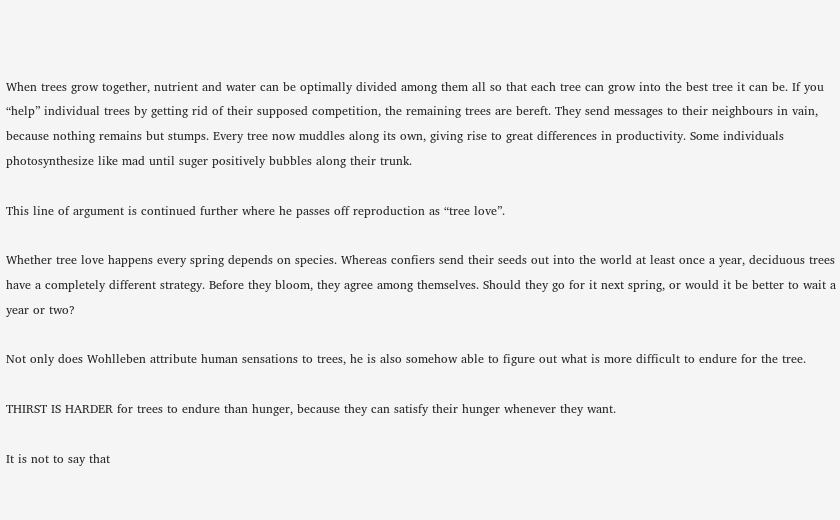When trees grow together, nutrient and water can be optimally divided among them all so that each tree can grow into the best tree it can be. If you “help” individual trees by getting rid of their supposed competition, the remaining trees are bereft. They send messages to their neighbours in vain, because nothing remains but stumps. Every tree now muddles along its own, giving rise to great differences in productivity. Some individuals photosynthesize like mad until suger positively bubbles along their trunk.

This line of argument is continued further where he passes off reproduction as “tree love”.

Whether tree love happens every spring depends on species. Whereas confiers send their seeds out into the world at least once a year, deciduous trees have a completely different strategy. Before they bloom, they agree among themselves. Should they go for it next spring, or would it be better to wait a year or two?

Not only does Wohlleben attribute human sensations to trees, he is also somehow able to figure out what is more difficult to endure for the tree.

THIRST IS HARDER for trees to endure than hunger, because they can satisfy their hunger whenever they want.

It is not to say that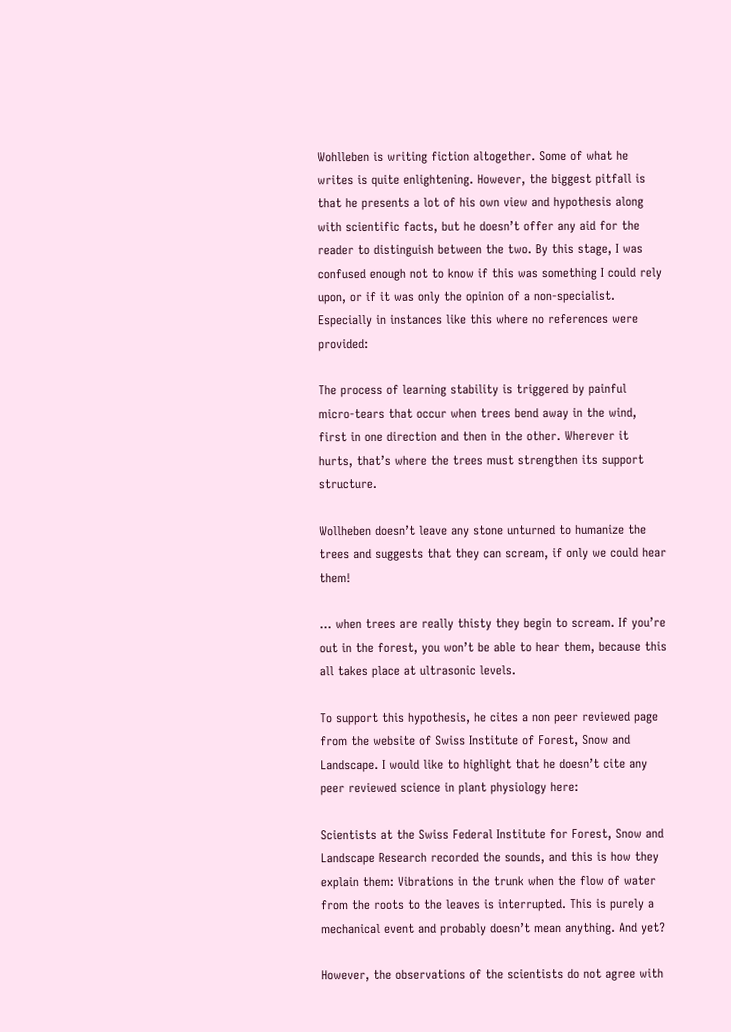Wohlleben is writing fiction altogether. Some of what he writes is quite enlightening. However, the biggest pitfall is that he presents a lot of his own view and hypothesis along with scientific facts, but he doesn’t offer any aid for the reader to distinguish between the two. By this stage, I was confused enough not to know if this was something I could rely upon, or if it was only the opinion of a non-specialist. Especially in instances like this where no references were provided:

The process of learning stability is triggered by painful micro-tears that occur when trees bend away in the wind, first in one direction and then in the other. Wherever it hurts, that’s where the trees must strengthen its support structure.

Wollheben doesn’t leave any stone unturned to humanize the trees and suggests that they can scream, if only we could hear them!

… when trees are really thisty they begin to scream. If you’re out in the forest, you won’t be able to hear them, because this all takes place at ultrasonic levels.

To support this hypothesis, he cites a non peer reviewed page from the website of Swiss Institute of Forest, Snow and Landscape. I would like to highlight that he doesn’t cite any peer reviewed science in plant physiology here:

Scientists at the Swiss Federal Institute for Forest, Snow and Landscape Research recorded the sounds, and this is how they explain them: Vibrations in the trunk when the flow of water from the roots to the leaves is interrupted. This is purely a mechanical event and probably doesn’t mean anything. And yet?

However, the observations of the scientists do not agree with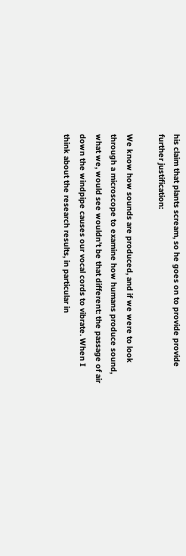his claim that plants scream, so he goes on to provide provide further justification:

We know how sounds are produced, and if we were to look through a microscope to examine how humans produce sound, what we, would see wouldn’t be that different: the passage of air down the windpipe causes our vocal cords to vibrate. When I think about the research results, in particular in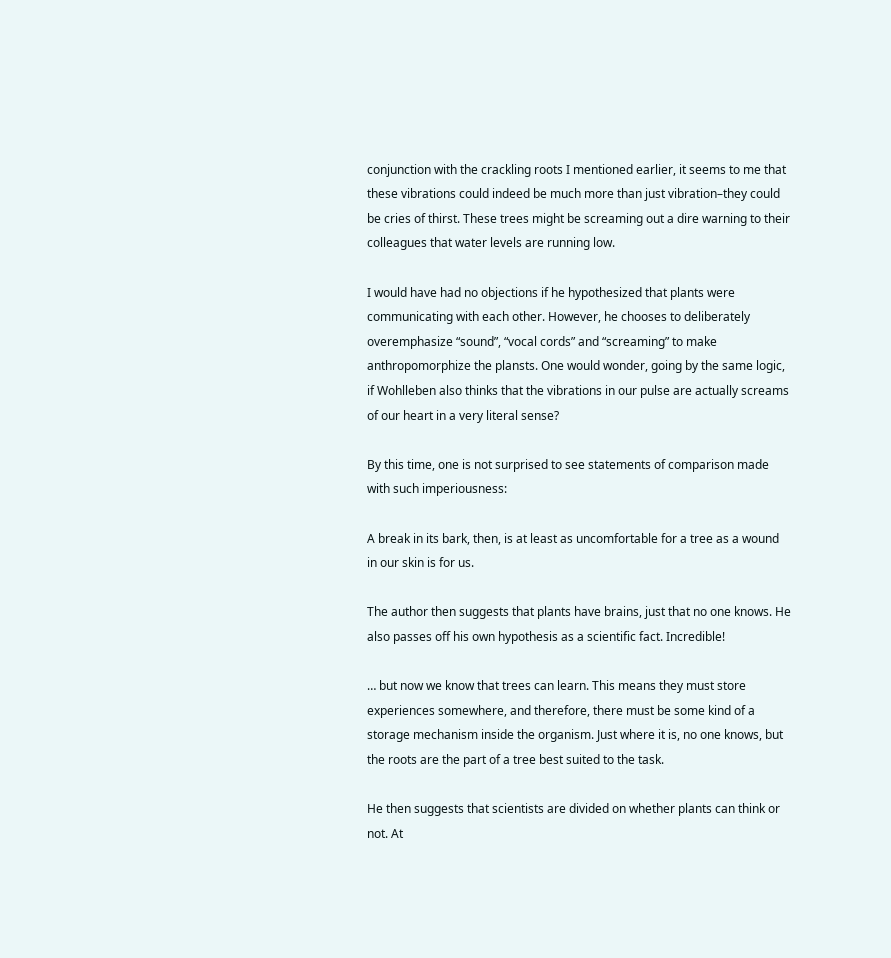conjunction with the crackling roots I mentioned earlier, it seems to me that these vibrations could indeed be much more than just vibration–they could be cries of thirst. These trees might be screaming out a dire warning to their colleagues that water levels are running low.

I would have had no objections if he hypothesized that plants were communicating with each other. However, he chooses to deliberately overemphasize “sound”, “vocal cords” and “screaming” to make anthropomorphize the plansts. One would wonder, going by the same logic, if Wohlleben also thinks that the vibrations in our pulse are actually screams of our heart in a very literal sense?

By this time, one is not surprised to see statements of comparison made with such imperiousness:

A break in its bark, then, is at least as uncomfortable for a tree as a wound in our skin is for us.

The author then suggests that plants have brains, just that no one knows. He also passes off his own hypothesis as a scientific fact. Incredible!

… but now we know that trees can learn. This means they must store experiences somewhere, and therefore, there must be some kind of a storage mechanism inside the organism. Just where it is, no one knows, but the roots are the part of a tree best suited to the task.

He then suggests that scientists are divided on whether plants can think or not. At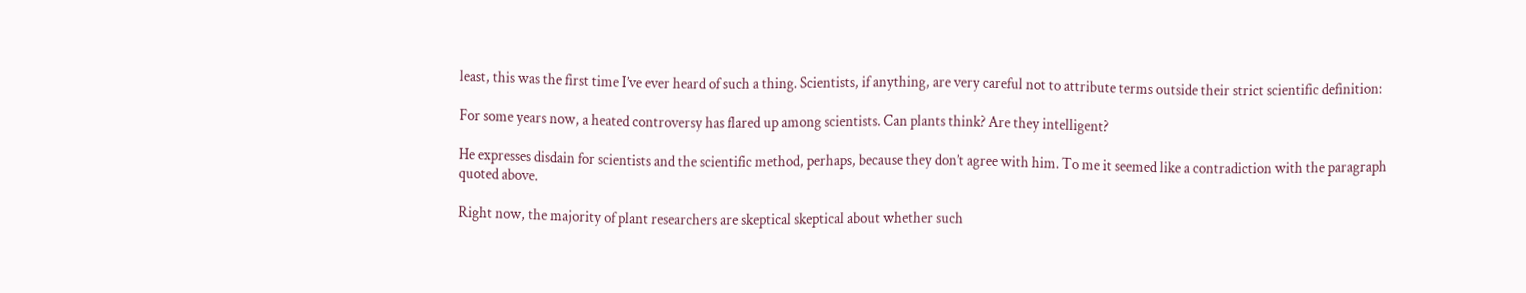least, this was the first time I’ve ever heard of such a thing. Scientists, if anything, are very careful not to attribute terms outside their strict scientific definition:

For some years now, a heated controversy has flared up among scientists. Can plants think? Are they intelligent?

He expresses disdain for scientists and the scientific method, perhaps, because they don’t agree with him. To me it seemed like a contradiction with the paragraph quoted above.

Right now, the majority of plant researchers are skeptical skeptical about whether such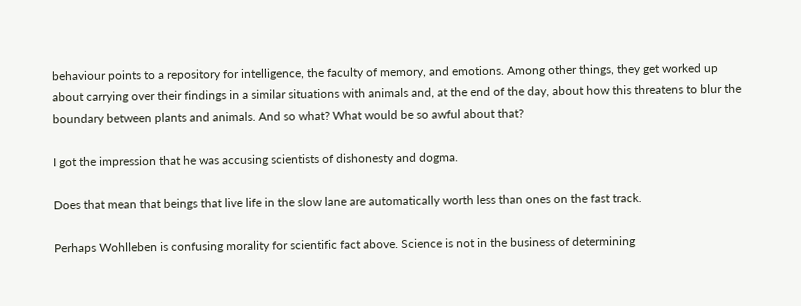behaviour points to a repository for intelligence, the faculty of memory, and emotions. Among other things, they get worked up about carrying over their findings in a similar situations with animals and, at the end of the day, about how this threatens to blur the boundary between plants and animals. And so what? What would be so awful about that?

I got the impression that he was accusing scientists of dishonesty and dogma.

Does that mean that beings that live life in the slow lane are automatically worth less than ones on the fast track.

Perhaps Wohlleben is confusing morality for scientific fact above. Science is not in the business of determining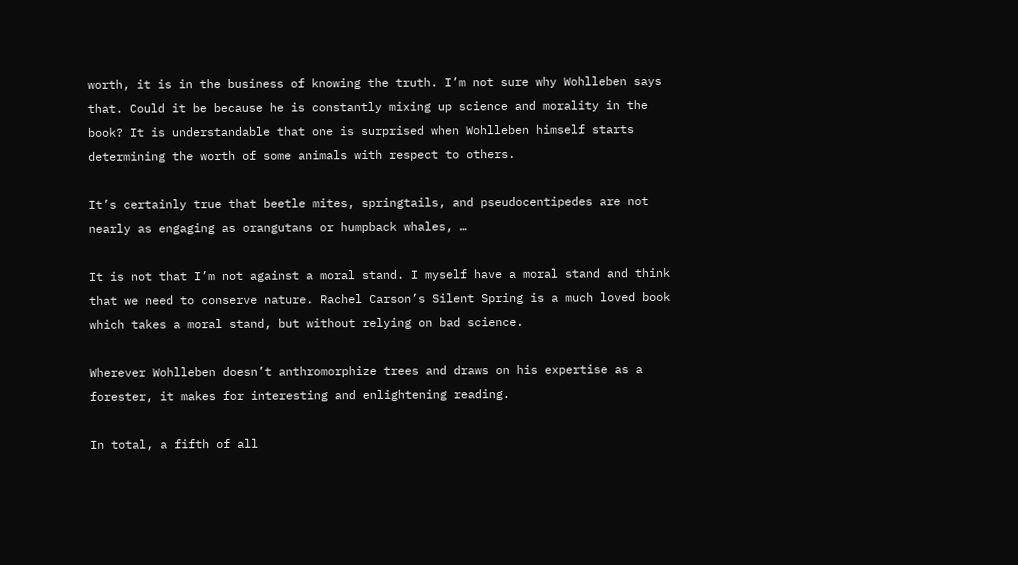worth, it is in the business of knowing the truth. I’m not sure why Wohlleben says that. Could it be because he is constantly mixing up science and morality in the book? It is understandable that one is surprised when Wohlleben himself starts determining the worth of some animals with respect to others.

It’s certainly true that beetle mites, springtails, and pseudocentipedes are not nearly as engaging as orangutans or humpback whales, …

It is not that I’m not against a moral stand. I myself have a moral stand and think that we need to conserve nature. Rachel Carson’s Silent Spring is a much loved book which takes a moral stand, but without relying on bad science.

Wherever Wohlleben doesn’t anthromorphize trees and draws on his expertise as a forester, it makes for interesting and enlightening reading.

In total, a fifth of all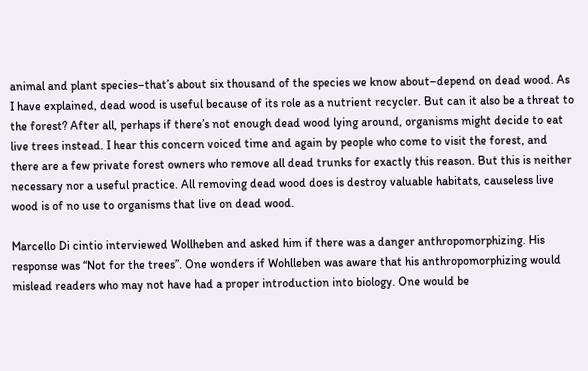animal and plant species–that’s about six thousand of the species we know about–depend on dead wood. As I have explained, dead wood is useful because of its role as a nutrient recycler. But can it also be a threat to the forest? After all, perhaps if there’s not enough dead wood lying around, organisms might decide to eat live trees instead. I hear this concern voiced time and again by people who come to visit the forest, and there are a few private forest owners who remove all dead trunks for exactly this reason. But this is neither necessary nor a useful practice. All removing dead wood does is destroy valuable habitats, causeless live wood is of no use to organisms that live on dead wood.

Marcello Di cintio interviewed Wollheben and asked him if there was a danger anthropomorphizing. His response was “Not for the trees”. One wonders if Wohlleben was aware that his anthropomorphizing would mislead readers who may not have had a proper introduction into biology. One would be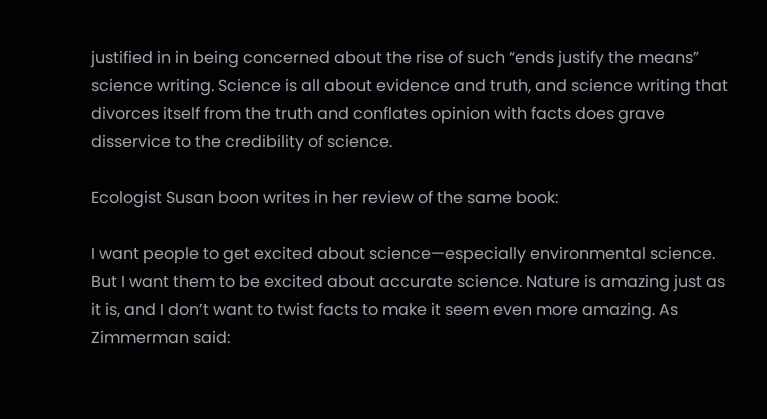justified in in being concerned about the rise of such “ends justify the means” science writing. Science is all about evidence and truth, and science writing that divorces itself from the truth and conflates opinion with facts does grave disservice to the credibility of science.

Ecologist Susan boon writes in her review of the same book:

I want people to get excited about science—especially environmental science. But I want them to be excited about accurate science. Nature is amazing just as it is, and I don’t want to twist facts to make it seem even more amazing. As Zimmerman said: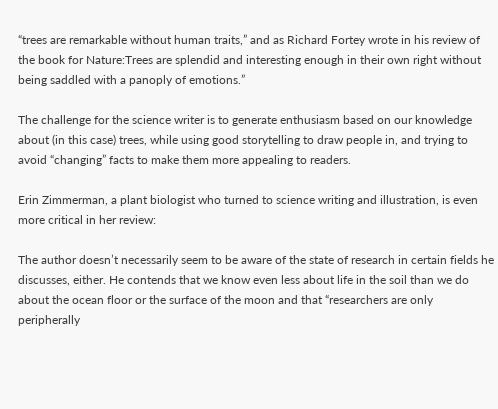“trees are remarkable without human traits,” and as Richard Fortey wrote in his review of the book for Nature:Trees are splendid and interesting enough in their own right without being saddled with a panoply of emotions.”

The challenge for the science writer is to generate enthusiasm based on our knowledge about (in this case) trees, while using good storytelling to draw people in, and trying to avoid “changing” facts to make them more appealing to readers.

Erin Zimmerman, a plant biologist who turned to science writing and illustration, is even more critical in her review:

The author doesn’t necessarily seem to be aware of the state of research in certain fields he discusses, either. He contends that we know even less about life in the soil than we do about the ocean floor or the surface of the moon and that “researchers are only peripherally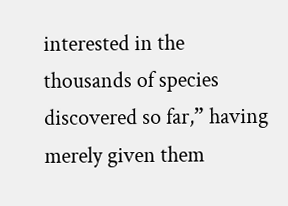interested in the thousands of species discovered so far,” having merely given them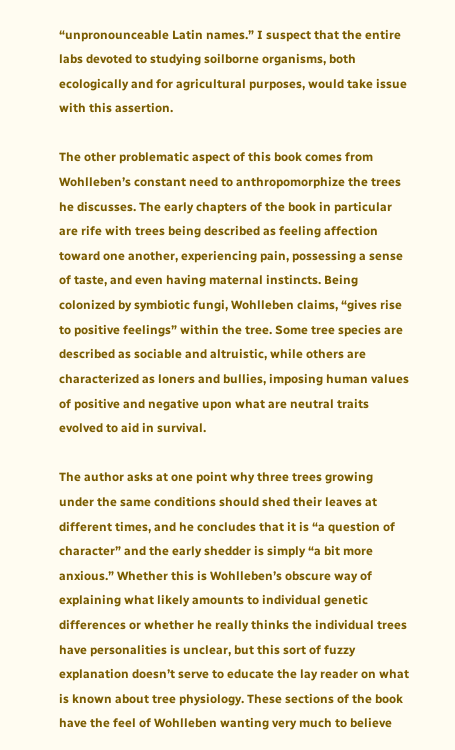“unpronounceable Latin names.” I suspect that the entire labs devoted to studying soilborne organisms, both ecologically and for agricultural purposes, would take issue with this assertion.

The other problematic aspect of this book comes from Wohlleben’s constant need to anthropomorphize the trees he discusses. The early chapters of the book in particular are rife with trees being described as feeling affection toward one another, experiencing pain, possessing a sense of taste, and even having maternal instincts. Being colonized by symbiotic fungi, Wohlleben claims, “gives rise to positive feelings” within the tree. Some tree species are described as sociable and altruistic, while others are characterized as loners and bullies, imposing human values of positive and negative upon what are neutral traits evolved to aid in survival.

The author asks at one point why three trees growing under the same conditions should shed their leaves at different times, and he concludes that it is “a question of character” and the early shedder is simply “a bit more anxious.” Whether this is Wohlleben’s obscure way of explaining what likely amounts to individual genetic differences or whether he really thinks the individual trees have personalities is unclear, but this sort of fuzzy explanation doesn’t serve to educate the lay reader on what is known about tree physiology. These sections of the book have the feel of Wohlleben wanting very much to believe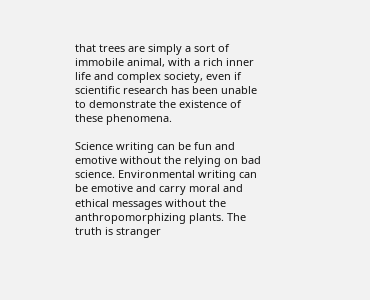that trees are simply a sort of immobile animal, with a rich inner life and complex society, even if scientific research has been unable to demonstrate the existence of these phenomena.

Science writing can be fun and emotive without the relying on bad science. Environmental writing can be emotive and carry moral and ethical messages without the anthropomorphizing plants. The truth is stranger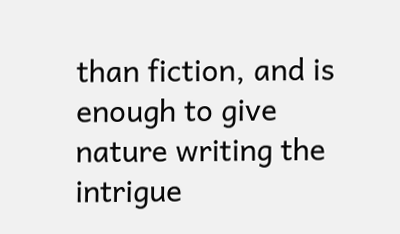than fiction, and is enough to give nature writing the intrigue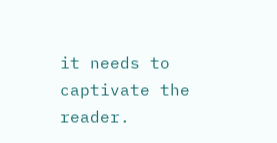it needs to captivate the reader.